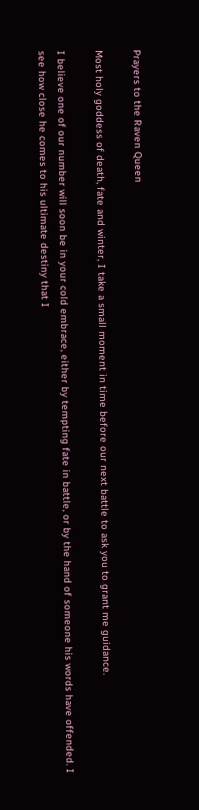Prayers to the Raven Queen

Most holy goddess of death, fate and winter, I take a small moment in time before our next battle to ask you to grant me guidance.

I believe one of our number will soon be in your cold embrace, either by tempting fate in battle, or by the hand of someone his words have offended. I see how close he comes to his ultimate destiny that I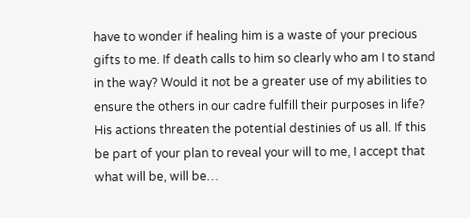have to wonder if healing him is a waste of your precious gifts to me. If death calls to him so clearly who am I to stand in the way? Would it not be a greater use of my abilities to ensure the others in our cadre fulfill their purposes in life? His actions threaten the potential destinies of us all. If this be part of your plan to reveal your will to me, I accept that what will be, will be…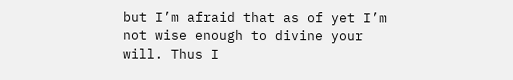but I’m afraid that as of yet I’m not wise enough to divine your will. Thus I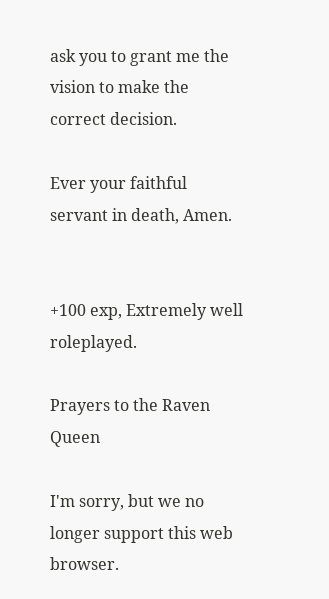ask you to grant me the vision to make the correct decision.

Ever your faithful servant in death, Amen.


+100 exp, Extremely well roleplayed.

Prayers to the Raven Queen

I'm sorry, but we no longer support this web browser.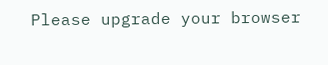Please upgrade your browser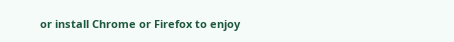or install Chrome or Firefox to enjoy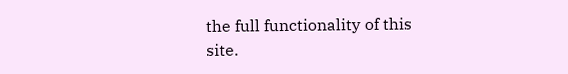the full functionality of this site.